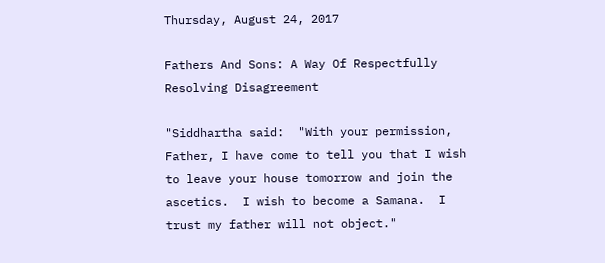Thursday, August 24, 2017

Fathers And Sons: A Way Of Respectfully Resolving Disagreement

"Siddhartha said:  "With your permission, Father, I have come to tell you that I wish to leave your house tomorrow and join the ascetics.  I wish to become a Samana.  I trust my father will not object."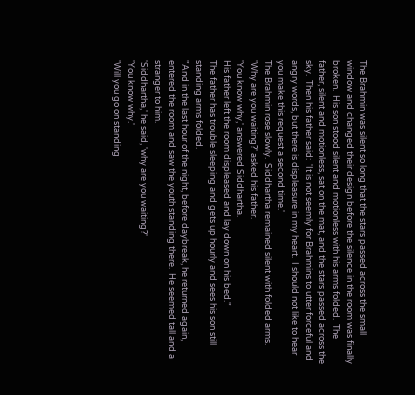The Brahmin was silent so long that the stars passed across the small window and changed their design before the silence in the room was finally broken.  His son stood silent and motionless with his arms folded.  The father, silent and motionless, sat on the mat, and the stars passed across the sky.  Then his father said:  'It is not seemly for Brahmins to utter forceful and angry words, but there is displeasure in my heart.  I should not like to hear you make this request a second time.'
The Brahmin rose slowly.  Siddhartha remained silent with folded arms.
'Why are you waiting?' asked his father.
'You know why,' answered Siddhartha.
His father left the room displeased and lay down on his bed."
The father has trouble sleeping and gets up hourly and sees his son still standing arms folded.
"And in the last hour of the night, before daybreak, he returned again, entered the room and saw the youth standing there.  He seemed tall and a stranger to him.
'Siddhartha,' he said, 'why are you waiting?'
'You know why.'
'Will you go on standing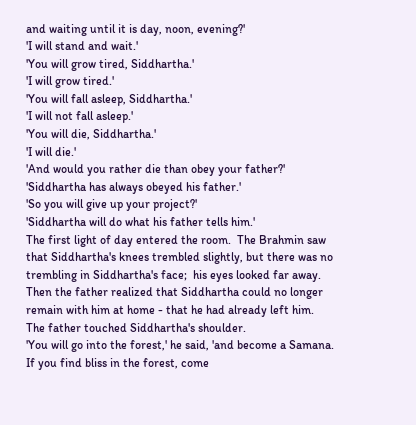and waiting until it is day, noon, evening?'
'I will stand and wait.'
'You will grow tired, Siddhartha.'
'I will grow tired.'
'You will fall asleep, Siddhartha.'
'I will not fall asleep.'
'You will die, Siddhartha.'
'I will die.'
'And would you rather die than obey your father?'
'Siddhartha has always obeyed his father.'
'So you will give up your project?'
'Siddhartha will do what his father tells him.'
The first light of day entered the room.  The Brahmin saw that Siddhartha's knees trembled slightly, but there was no trembling in Siddhartha's face;  his eyes looked far away.  Then the father realized that Siddhartha could no longer remain with him at home - that he had already left him.
The father touched Siddhartha's shoulder.
'You will go into the forest,' he said, 'and become a Samana.  If you find bliss in the forest, come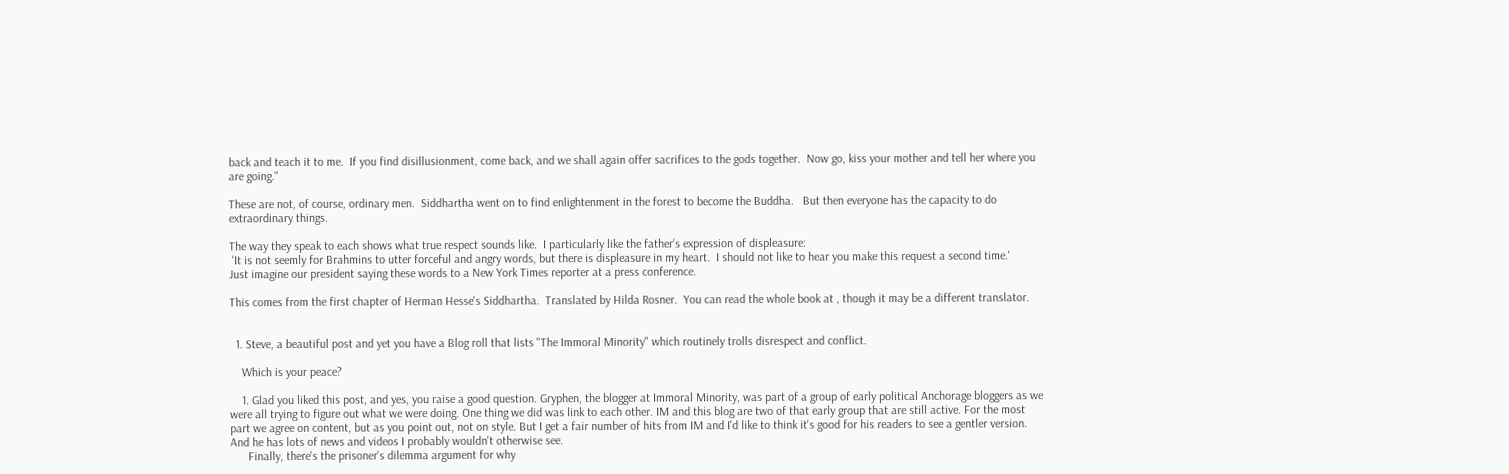back and teach it to me.  If you find disillusionment, come back, and we shall again offer sacrifices to the gods together.  Now go, kiss your mother and tell her where you are going."

These are not, of course, ordinary men.  Siddhartha went on to find enlightenment in the forest to become the Buddha.   But then everyone has the capacity to do extraordinary things.

The way they speak to each shows what true respect sounds like.  I particularly like the father's expression of displeasure:
 'It is not seemly for Brahmins to utter forceful and angry words, but there is displeasure in my heart.  I should not like to hear you make this request a second time.'
Just imagine our president saying these words to a New York Times reporter at a press conference.

This comes from the first chapter of Herman Hesse's Siddhartha.  Translated by Hilda Rosner.  You can read the whole book at , though it may be a different translator.


  1. Steve, a beautiful post and yet you have a Blog roll that lists "The Immoral Minority" which routinely trolls disrespect and conflict.

    Which is your peace?

    1. Glad you liked this post, and yes, you raise a good question. Gryphen, the blogger at Immoral Minority, was part of a group of early political Anchorage bloggers as we were all trying to figure out what we were doing. One thing we did was link to each other. IM and this blog are two of that early group that are still active. For the most part we agree on content, but as you point out, not on style. But I get a fair number of hits from IM and I'd like to think it's good for his readers to see a gentler version. And he has lots of news and videos I probably wouldn't otherwise see.
      Finally, there's the prisoner's dilemma argument for why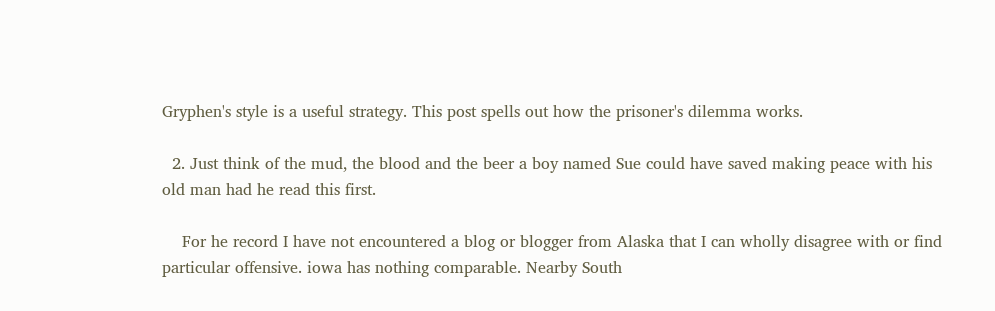Gryphen's style is a useful strategy. This post spells out how the prisoner's dilemma works.

  2. Just think of the mud, the blood and the beer a boy named Sue could have saved making peace with his old man had he read this first.

    For he record I have not encountered a blog or blogger from Alaska that I can wholly disagree with or find particular offensive. iowa has nothing comparable. Nearby South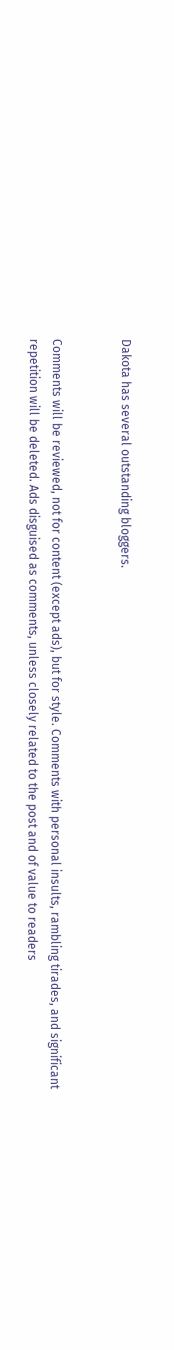Dakota has several outstanding bloggers.


Comments will be reviewed, not for content (except ads), but for style. Comments with personal insults, rambling tirades, and significant repetition will be deleted. Ads disguised as comments, unless closely related to the post and of value to readers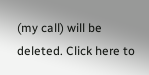(my call) will be deleted. Click here to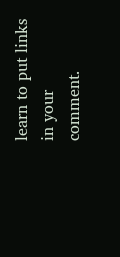learn to put links in your comment.